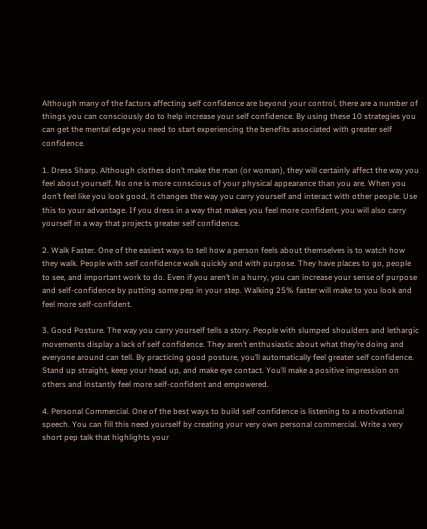Although many of the factors affecting self confidence are beyond your control, there are a number of things you can consciously do to help increase your self confidence. By using these 10 strategies you can get the mental edge you need to start experiencing the benefits associated with greater self confidence.

1. Dress Sharp. Although clothes don’t make the man (or woman), they will certainly affect the way you feel about yourself. No one is more conscious of your physical appearance than you are. When you don’t feel like you look good, it changes the way you carry yourself and interact with other people. Use this to your advantage. If you dress in a way that makes you feel more confident, you will also carry yourself in a way that projects greater self confidence.

2. Walk Faster. One of the easiest ways to tell how a person feels about themselves is to watch how they walk. People with self confidence walk quickly and with purpose. They have places to go, people to see, and important work to do. Even if you aren’t in a hurry, you can increase your sense of purpose and self-confidence by putting some pep in your step. Walking 25% faster will make to you look and feel more self-confident.

3. Good Posture. The way you carry yourself tells a story. People with slumped shoulders and lethargic movements display a lack of self confidence. They aren’t enthusiastic about what they’re doing and everyone around can tell. By practicing good posture, you’ll automatically feel greater self confidence. Stand up straight, keep your head up, and make eye contact. You’ll make a positive impression on others and instantly feel more self-confident and empowered.

4. Personal Commercial. One of the best ways to build self confidence is listening to a motivational speech. You can fill this need yourself by creating your very own personal commercial. Write a very short pep talk that highlights your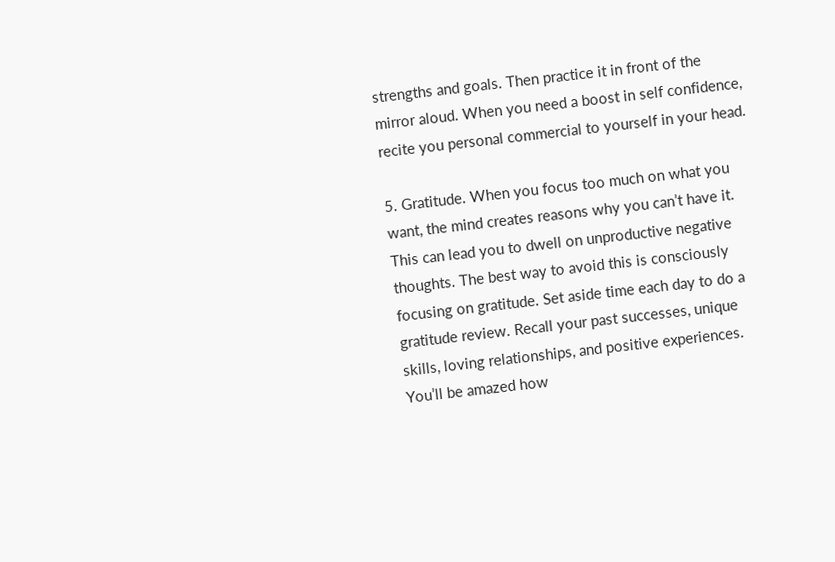strengths and goals. Then practice it in front of the mirror aloud. When you need a boost in self confidence, recite you personal commercial to yourself in your head.

5. Gratitude. When you focus too much on what you want, the mind creates reasons why you can’t have it. This can lead you to dwell on unproductive negative thoughts. The best way to avoid this is consciously focusing on gratitude. Set aside time each day to do a gratitude review. Recall your past successes, unique skills, loving relationships, and positive experiences. You’ll be amazed how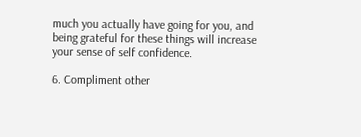much you actually have going for you, and being grateful for these things will increase your sense of self confidence.

6. Compliment other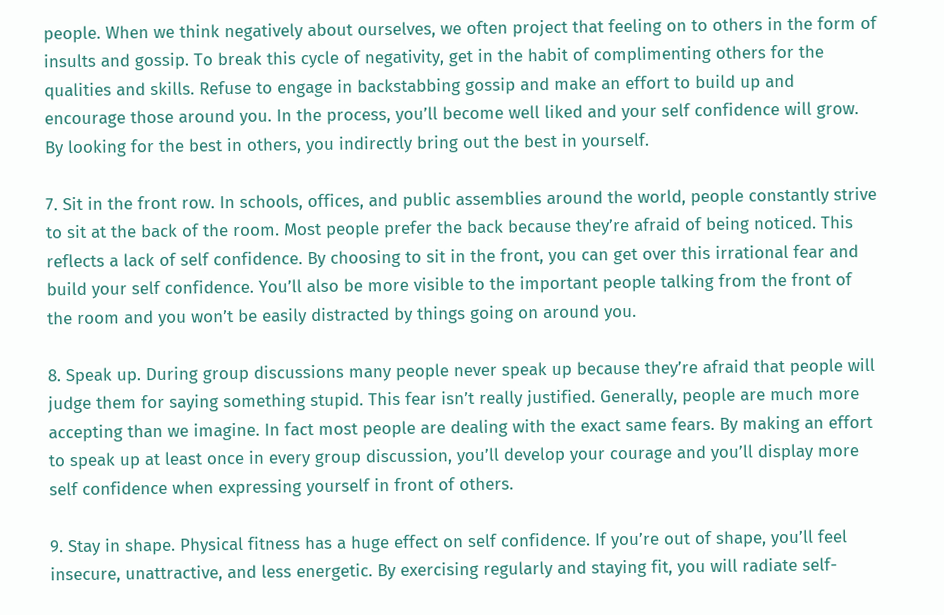people. When we think negatively about ourselves, we often project that feeling on to others in the form of insults and gossip. To break this cycle of negativity, get in the habit of complimenting others for the qualities and skills. Refuse to engage in backstabbing gossip and make an effort to build up and encourage those around you. In the process, you’ll become well liked and your self confidence will grow. By looking for the best in others, you indirectly bring out the best in yourself.

7. Sit in the front row. In schools, offices, and public assemblies around the world, people constantly strive to sit at the back of the room. Most people prefer the back because they’re afraid of being noticed. This reflects a lack of self confidence. By choosing to sit in the front, you can get over this irrational fear and build your self confidence. You’ll also be more visible to the important people talking from the front of the room and you won’t be easily distracted by things going on around you.

8. Speak up. During group discussions many people never speak up because they’re afraid that people will judge them for saying something stupid. This fear isn’t really justified. Generally, people are much more accepting than we imagine. In fact most people are dealing with the exact same fears. By making an effort to speak up at least once in every group discussion, you’ll develop your courage and you’ll display more self confidence when expressing yourself in front of others.

9. Stay in shape. Physical fitness has a huge effect on self confidence. If you’re out of shape, you’ll feel insecure, unattractive, and less energetic. By exercising regularly and staying fit, you will radiate self-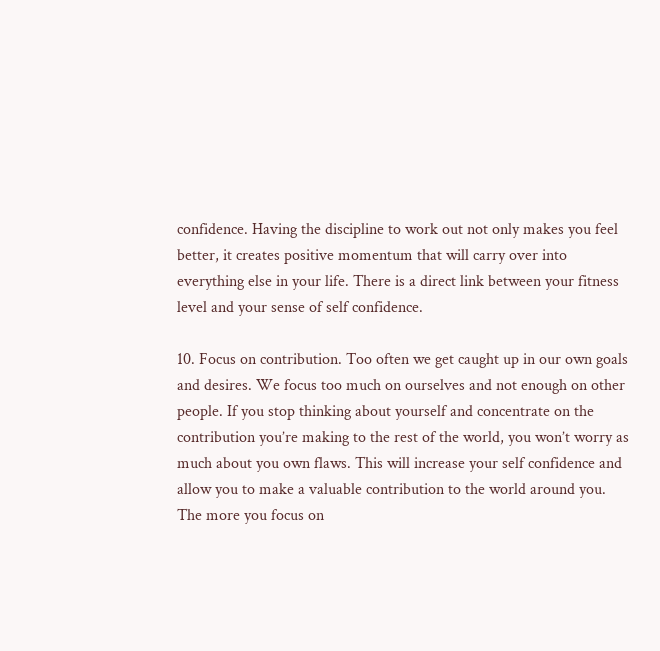confidence. Having the discipline to work out not only makes you feel better, it creates positive momentum that will carry over into everything else in your life. There is a direct link between your fitness level and your sense of self confidence.

10. Focus on contribution. Too often we get caught up in our own goals and desires. We focus too much on ourselves and not enough on other people. If you stop thinking about yourself and concentrate on the contribution you’re making to the rest of the world, you won’t worry as much about you own flaws. This will increase your self confidence and allow you to make a valuable contribution to the world around you. The more you focus on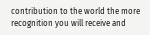contribution to the world the more recognition you will receive and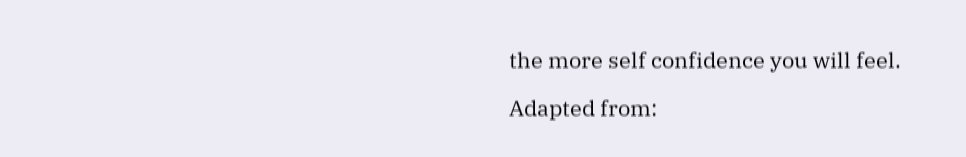the more self confidence you will feel.

Adapted from: